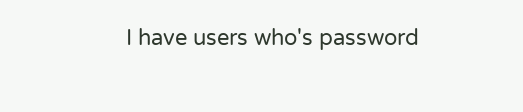I have users who's password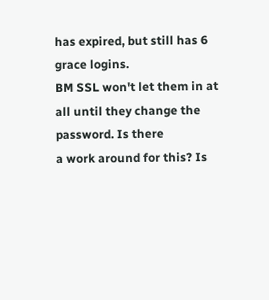has expired, but still has 6 grace logins.
BM SSL won't let them in at all until they change the password. Is there
a work around for this? Is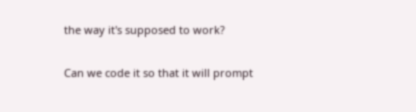the way it's supposed to work?

Can we code it so that it will prompt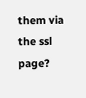them via the ssl page?